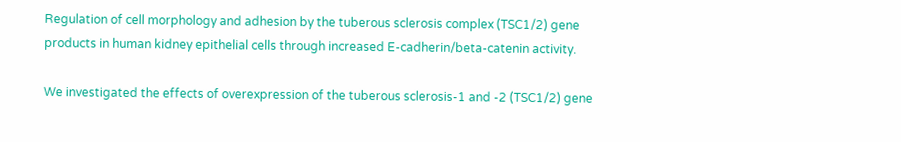Regulation of cell morphology and adhesion by the tuberous sclerosis complex (TSC1/2) gene products in human kidney epithelial cells through increased E-cadherin/beta-catenin activity.

We investigated the effects of overexpression of the tuberous sclerosis-1 and -2 (TSC1/2) gene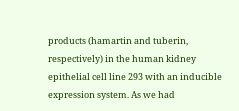products (hamartin and tuberin, respectively) in the human kidney epithelial cell line 293 with an inducible expression system. As we had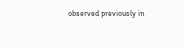observed previously in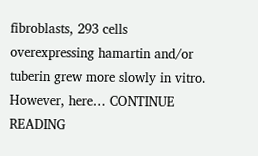fibroblasts, 293 cells overexpressing hamartin and/or tuberin grew more slowly in vitro. However, here… CONTINUE READING